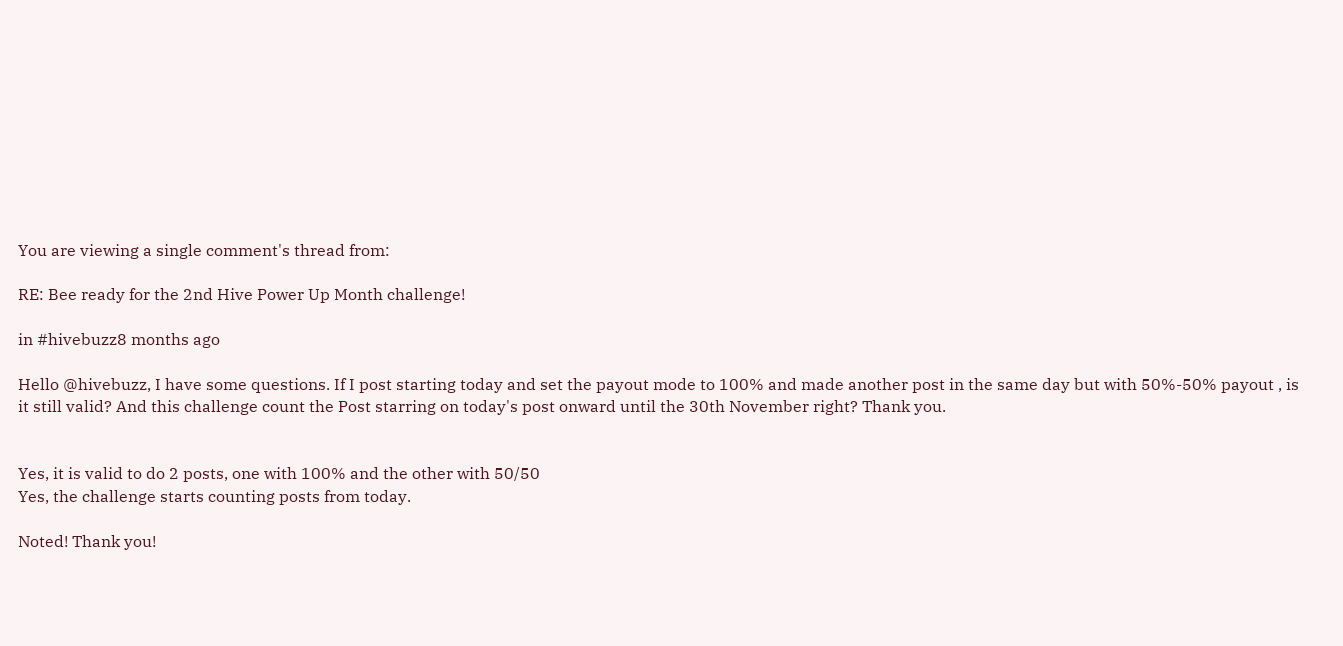You are viewing a single comment's thread from:

RE: Bee ready for the 2nd Hive Power Up Month challenge!

in #hivebuzz8 months ago

Hello @hivebuzz, I have some questions. If I post starting today and set the payout mode to 100% and made another post in the same day but with 50%-50% payout , is it still valid? And this challenge count the Post starring on today's post onward until the 30th November right? Thank you.


Yes, it is valid to do 2 posts, one with 100% and the other with 50/50
Yes, the challenge starts counting posts from today.

Noted! Thank you!